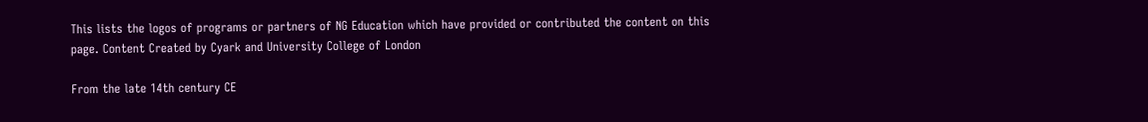This lists the logos of programs or partners of NG Education which have provided or contributed the content on this page. Content Created by Cyark and University College of London

From the late 14th century CE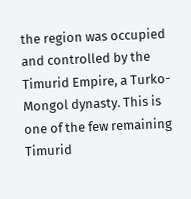the region was occupied and controlled by the Timurid Empire, a Turko-Mongol dynasty. This is one of the few remaining Timurid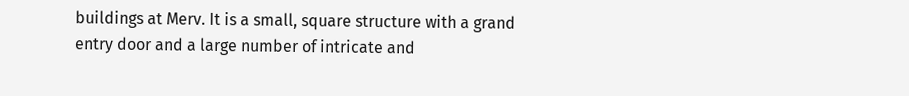buildings at Merv. It is a small, square structure with a grand entry door and a large number of intricate and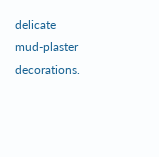delicate mud-plaster decorations.